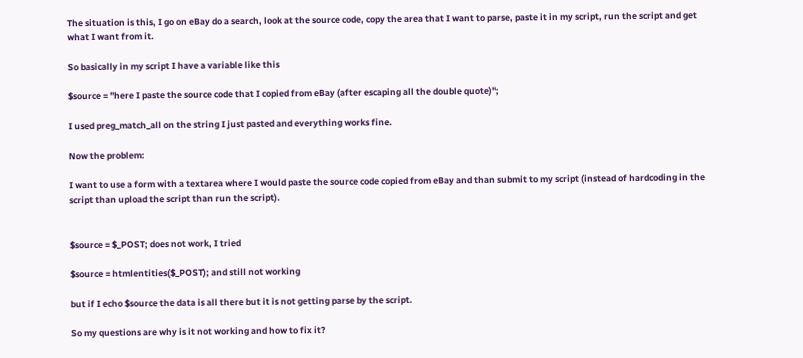The situation is this, I go on eBay do a search, look at the source code, copy the area that I want to parse, paste it in my script, run the script and get what I want from it.

So basically in my script I have a variable like this

$source = "here I paste the source code that I copied from eBay (after escaping all the double quote)";

I used preg_match_all on the string I just pasted and everything works fine.

Now the problem:

I want to use a form with a textarea where I would paste the source code copied from eBay and than submit to my script (instead of hardcoding in the script than upload the script than run the script).


$source = $_POST; does not work, I tried

$source = htmlentities($_POST); and still not working

but if I echo $source the data is all there but it is not getting parse by the script.

So my questions are why is it not working and how to fix it?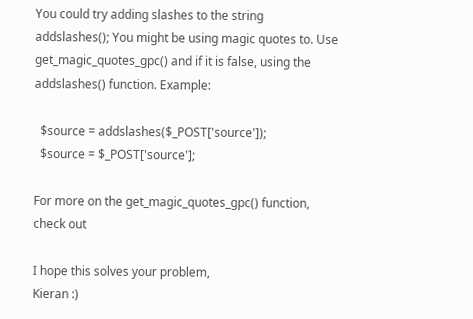You could try adding slashes to the string addslashes(); You might be using magic quotes to. Use get_magic_quotes_gpc() and if it is false, using the addslashes() function. Example:

  $source = addslashes($_POST['source']);
  $source = $_POST['source'];

For more on the get_magic_quotes_gpc() function, check out

I hope this solves your problem,
Kieran :)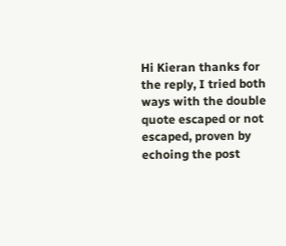Hi Kieran thanks for the reply, I tried both ways with the double quote escaped or not escaped, proven by echoing the post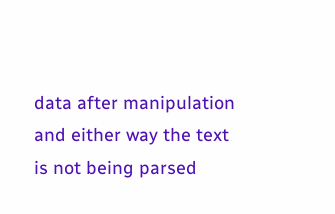data after manipulation and either way the text is not being parsed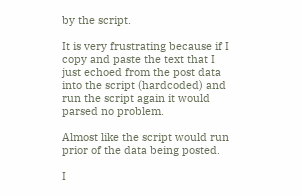by the script.

It is very frustrating because if I copy and paste the text that I just echoed from the post data into the script (hardcoded) and run the script again it would parsed no problem.

Almost like the script would run prior of the data being posted.

I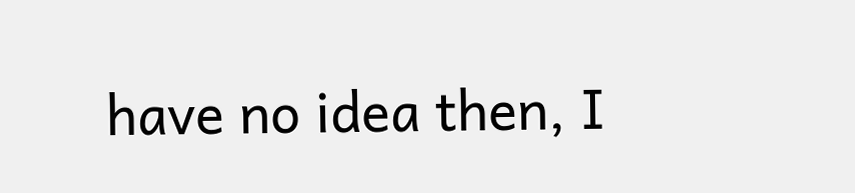have no idea then, I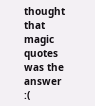thought that magic quotes was the answer :(